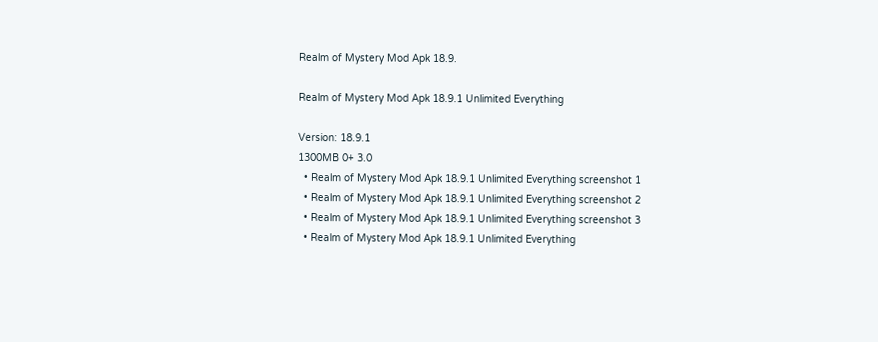Realm of Mystery Mod Apk 18.9.

Realm of Mystery Mod Apk 18.9.1 Unlimited Everything

Version: 18.9.1
1300MB 0+ 3.0
  • Realm of Mystery Mod Apk 18.9.1 Unlimited Everything screenshot 1
  • Realm of Mystery Mod Apk 18.9.1 Unlimited Everything screenshot 2
  • Realm of Mystery Mod Apk 18.9.1 Unlimited Everything screenshot 3
  • Realm of Mystery Mod Apk 18.9.1 Unlimited Everything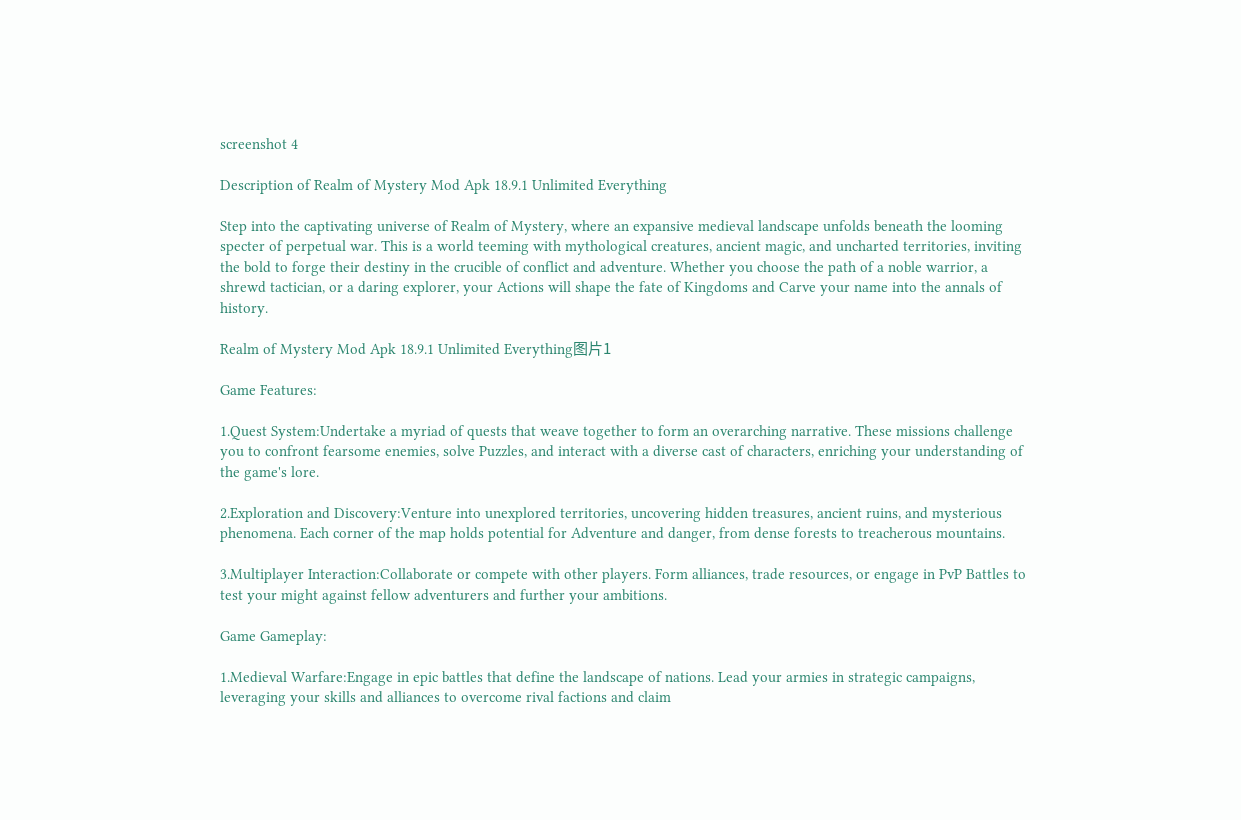screenshot 4

Description of Realm of Mystery Mod Apk 18.9.1 Unlimited Everything

Step into the captivating universe of Realm of Mystery, where an expansive medieval landscape unfolds beneath the looming specter of perpetual war. This is a world teeming with mythological creatures, ancient magic, and uncharted territories, inviting the bold to forge their destiny in the crucible of conflict and adventure. Whether you choose the path of a noble warrior, a shrewd tactician, or a daring explorer, your Actions will shape the fate of Kingdoms and Carve your name into the annals of history.

Realm of Mystery Mod Apk 18.9.1 Unlimited Everything图片1

Game Features:

1.Quest System:Undertake a myriad of quests that weave together to form an overarching narrative. These missions challenge you to confront fearsome enemies, solve Puzzles, and interact with a diverse cast of characters, enriching your understanding of the game's lore.

2.Exploration and Discovery:Venture into unexplored territories, uncovering hidden treasures, ancient ruins, and mysterious phenomena. Each corner of the map holds potential for Adventure and danger, from dense forests to treacherous mountains.

3.Multiplayer Interaction:Collaborate or compete with other players. Form alliances, trade resources, or engage in PvP Battles to test your might against fellow adventurers and further your ambitions.

Game Gameplay:

1.Medieval Warfare:Engage in epic battles that define the landscape of nations. Lead your armies in strategic campaigns, leveraging your skills and alliances to overcome rival factions and claim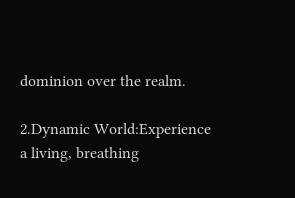dominion over the realm.

2.Dynamic World:Experience a living, breathing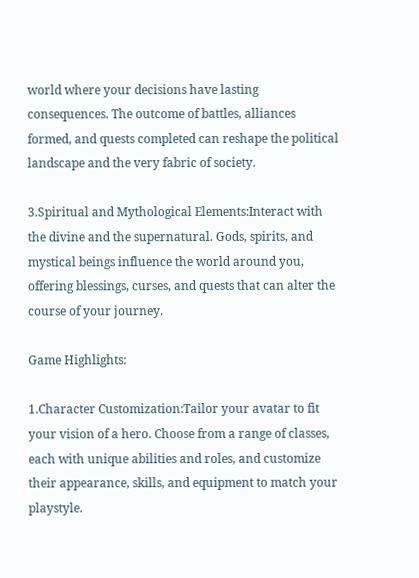world where your decisions have lasting consequences. The outcome of battles, alliances formed, and quests completed can reshape the political landscape and the very fabric of society.

3.Spiritual and Mythological Elements:Interact with the divine and the supernatural. Gods, spirits, and mystical beings influence the world around you, offering blessings, curses, and quests that can alter the course of your journey.

Game Highlights:

1.Character Customization:Tailor your avatar to fit your vision of a hero. Choose from a range of classes, each with unique abilities and roles, and customize their appearance, skills, and equipment to match your playstyle.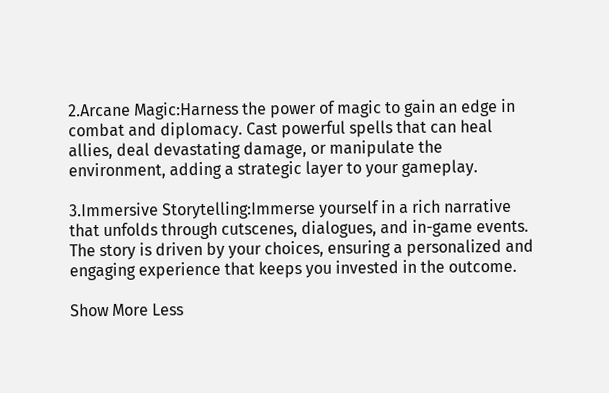2.Arcane Magic:Harness the power of magic to gain an edge in combat and diplomacy. Cast powerful spells that can heal allies, deal devastating damage, or manipulate the environment, adding a strategic layer to your gameplay.

3.Immersive Storytelling:Immerse yourself in a rich narrative that unfolds through cutscenes, dialogues, and in-game events. The story is driven by your choices, ensuring a personalized and engaging experience that keeps you invested in the outcome.

Show More Less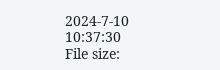2024-7-10 10:37:30
File size: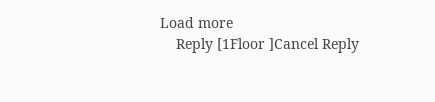Load more
    Reply [1Floor ]Cancel Reply